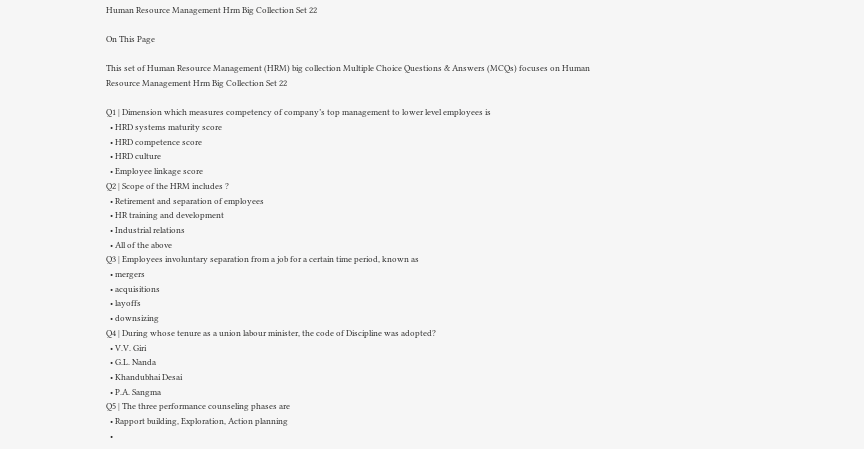Human Resource Management Hrm Big Collection Set 22

On This Page

This set of Human Resource Management (HRM) big collection Multiple Choice Questions & Answers (MCQs) focuses on Human Resource Management Hrm Big Collection Set 22

Q1 | Dimension which measures competency of company’s top management to lower level employees is
  • HRD systems maturity score
  • HRD competence score
  • HRD culture
  • Employee linkage score
Q2 | Scope of the HRM includes ?
  • Retirement and separation of employees
  • HR training and development
  • Industrial relations
  • All of the above
Q3 | Employees involuntary separation from a job for a certain time period, known as
  • mergers
  • acquisitions
  • layoffs
  • downsizing
Q4 | During whose tenure as a union labour minister, the code of Discipline was adopted?
  • V.V. Giri
  • G.L. Nanda
  • Khandubhai Desai
  • P.A. Sangma
Q5 | The three performance counseling phases are
  • Rapport building, Exploration, Action planning
  •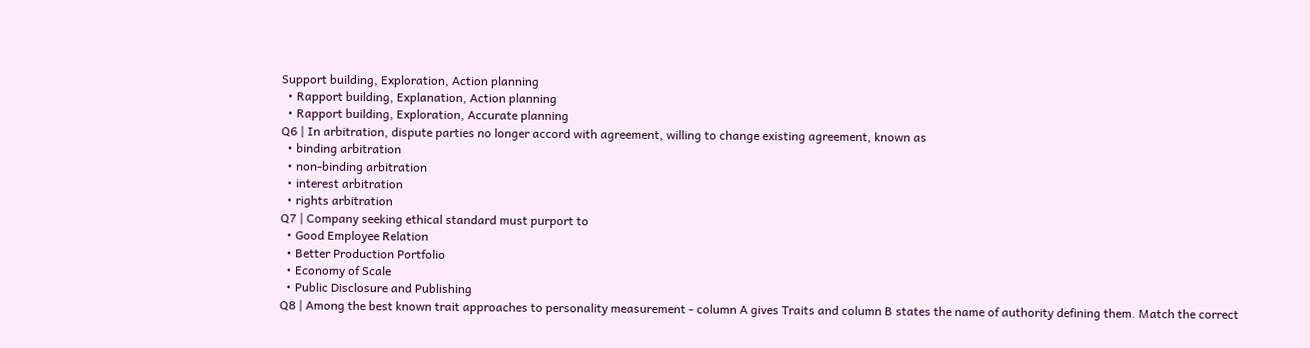Support building, Exploration, Action planning
  • Rapport building, Explanation, Action planning
  • Rapport building, Exploration, Accurate planning
Q6 | In arbitration, dispute parties no longer accord with agreement, willing to change existing agreement, known as
  • binding arbitration
  • non-binding arbitration
  • interest arbitration
  • rights arbitration
Q7 | Company seeking ethical standard must purport to
  • Good Employee Relation
  • Better Production Portfolio
  • Economy of Scale
  • Public Disclosure and Publishing
Q8 | Among the best known trait approaches to personality measurement - column A gives Traits and column B states the name of authority defining them. Match the correct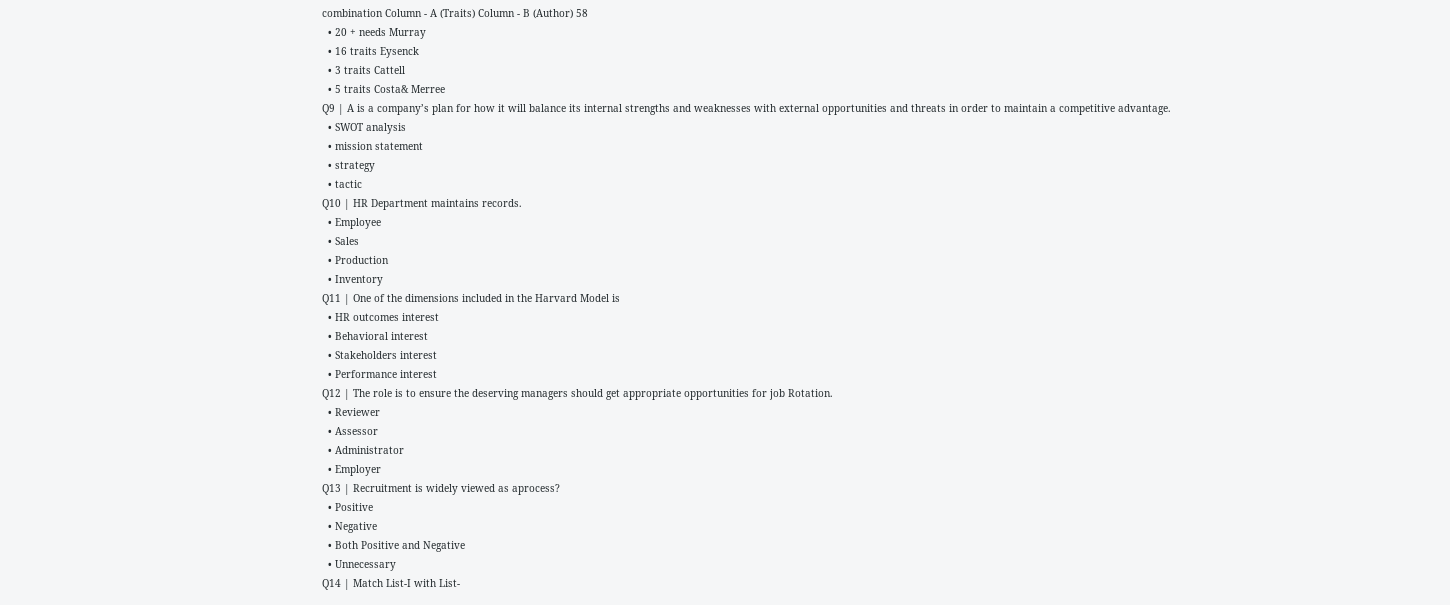combination Column - A (Traits) Column - B (Author) 58
  • 20 + needs Murray
  • 16 traits Eysenck
  • 3 traits Cattell
  • 5 traits Costa& Merree
Q9 | A is a company’s plan for how it will balance its internal strengths and weaknesses with external opportunities and threats in order to maintain a competitive advantage.
  • SWOT analysis
  • mission statement
  • strategy
  • tactic
Q10 | HR Department maintains records.
  • Employee
  • Sales
  • Production
  • Inventory
Q11 | One of the dimensions included in the Harvard Model is
  • HR outcomes interest
  • Behavioral interest
  • Stakeholders interest
  • Performance interest
Q12 | The role is to ensure the deserving managers should get appropriate opportunities for job Rotation.
  • Reviewer
  • Assessor
  • Administrator
  • Employer
Q13 | Recruitment is widely viewed as aprocess?
  • Positive
  • Negative
  • Both Positive and Negative
  • Unnecessary
Q14 | Match List-I with List-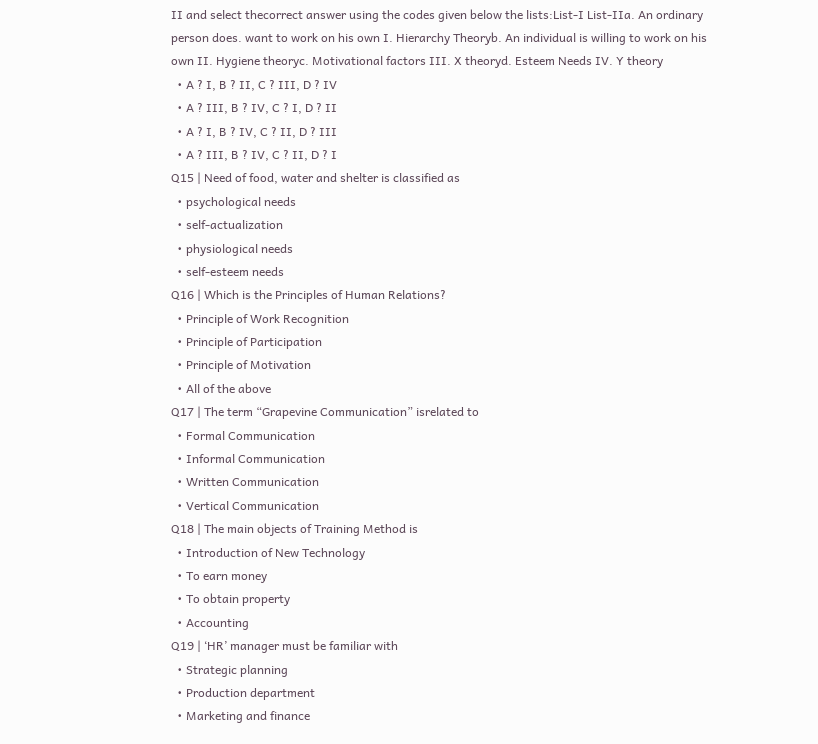II and select thecorrect answer using the codes given below the lists:List-I List-IIa. An ordinary person does. want to work on his own I. Hierarchy Theoryb. An individual is willing to work on his own II. Hygiene theoryc. Motivational factors III. X theoryd. Esteem Needs IV. Y theory
  • A ? I, B ? II, C ? III, D ? IV
  • A ? III, B ? IV, C ? I, D ? II
  • A ? I, B ? IV, C ? II, D ? III
  • A ? III, B ? IV, C ? II, D ? I
Q15 | Need of food, water and shelter is classified as
  • psychological needs
  • self-actualization
  • physiological needs
  • self-esteem needs
Q16 | Which is the Principles of Human Relations?
  • Principle of Work Recognition
  • Principle of Participation
  • Principle of Motivation
  • All of the above
Q17 | The term “Grapevine Communication” isrelated to
  • Formal Communication
  • Informal Communication
  • Written Communication
  • Vertical Communication
Q18 | The main objects of Training Method is
  • Introduction of New Technology
  • To earn money
  • To obtain property
  • Accounting
Q19 | ‘HR’ manager must be familiar with
  • Strategic planning
  • Production department
  • Marketing and finance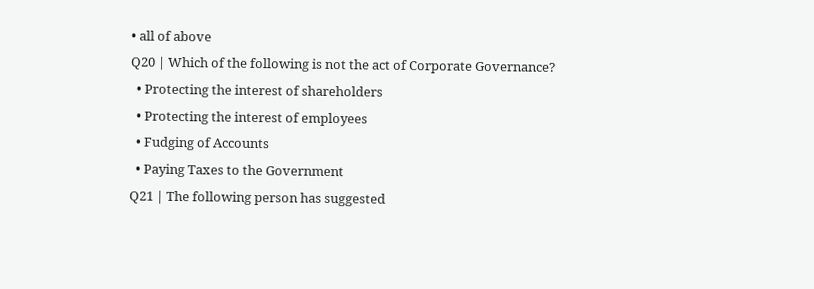• all of above
Q20 | Which of the following is not the act of Corporate Governance?
  • Protecting the interest of shareholders
  • Protecting the interest of employees
  • Fudging of Accounts
  • Paying Taxes to the Government
Q21 | The following person has suggested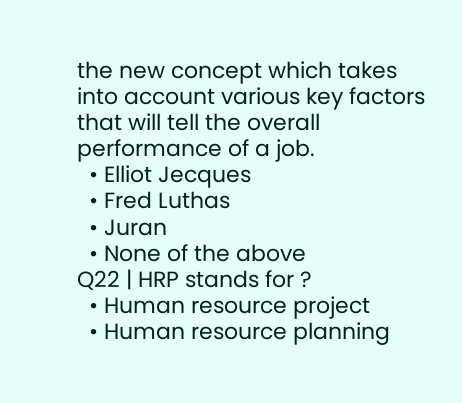the new concept which takes into account various key factors that will tell the overall performance of a job.
  • Elliot Jecques
  • Fred Luthas
  • Juran
  • None of the above
Q22 | HRP stands for ?
  • Human resource project
  • Human resource planning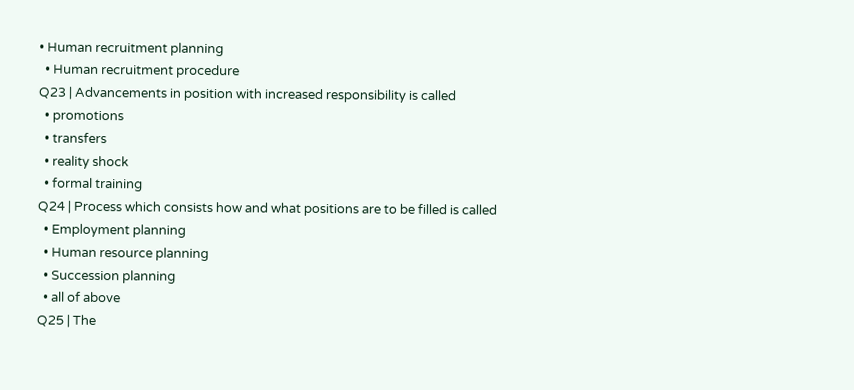• Human recruitment planning
  • Human recruitment procedure
Q23 | Advancements in position with increased responsibility is called
  • promotions
  • transfers
  • reality shock
  • formal training
Q24 | Process which consists how and what positions are to be filled is called
  • Employment planning
  • Human resource planning
  • Succession planning
  • all of above
Q25 | The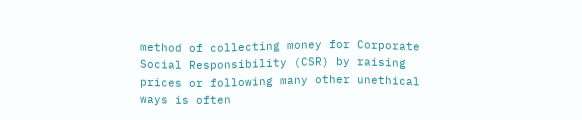method of collecting money for Corporate Social Responsibility (CSR) by raising prices or following many other unethical ways is often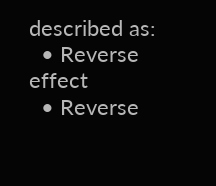described as:
  • Reverse effect
  • Reverse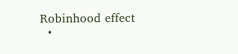Robinhood effect
  •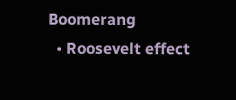Boomerang
  • Roosevelt effect